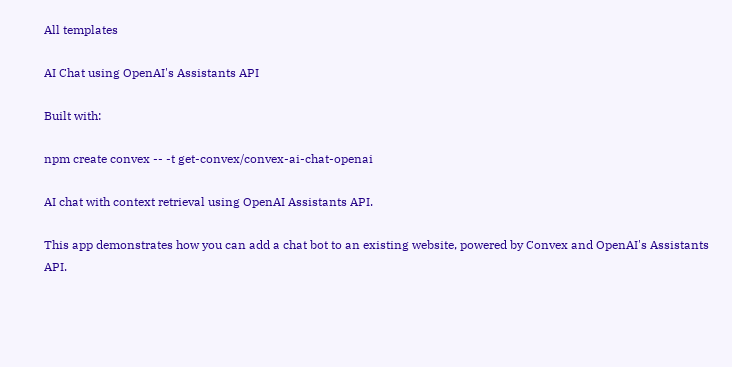All templates

AI Chat using OpenAI's Assistants API

Built with:

npm create convex -- -t get-convex/convex-ai-chat-openai

AI chat with context retrieval using OpenAI Assistants API.

This app demonstrates how you can add a chat bot to an existing website, powered by Convex and OpenAI's Assistants API.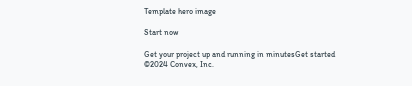Template hero image

Start now

Get your project up and running in minutesGet started
©2024 Convex, Inc.